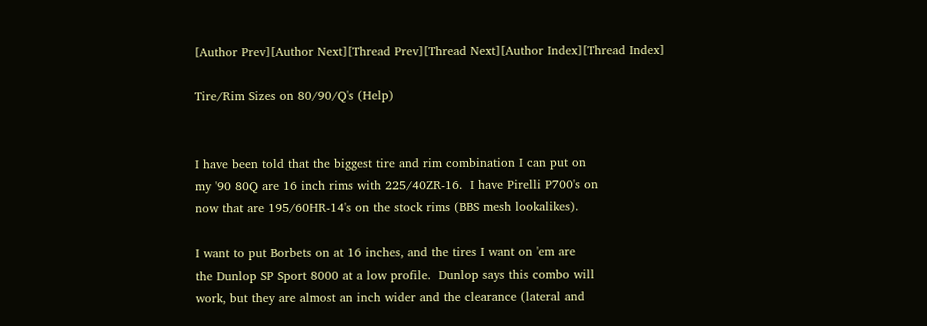[Author Prev][Author Next][Thread Prev][Thread Next][Author Index][Thread Index]

Tire/Rim Sizes on 80/90/Q's (Help)


I have been told that the biggest tire and rim combination I can put on
my '90 80Q are 16 inch rims with 225/40ZR-16.  I have Pirelli P700's on
now that are 195/60HR-14's on the stock rims (BBS mesh lookalikes).

I want to put Borbets on at 16 inches, and the tires I want on 'em are
the Dunlop SP Sport 8000 at a low profile.  Dunlop says this combo will
work, but they are almost an inch wider and the clearance (lateral and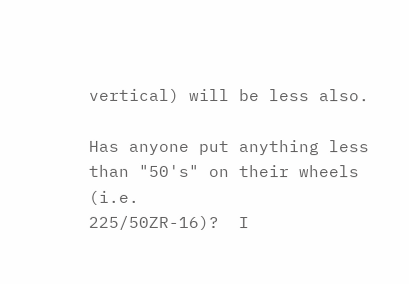vertical) will be less also.

Has anyone put anything less than "50's" on their wheels (i.e.
225/50ZR-16)?  I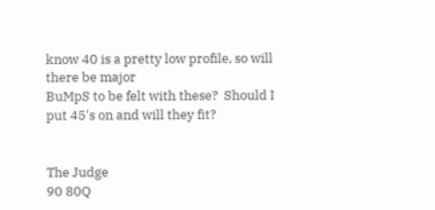know 40 is a pretty low profile, so will there be major
BuMpS to be felt with these?  Should I put 45's on and will they fit?


The Judge
90 80Q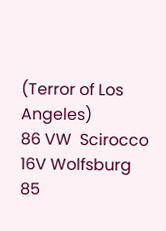(Terror of Los Angeles)
86 VW  Scirocco 16V Wolfsburg
85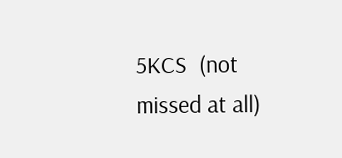5KCS  (not missed at all)